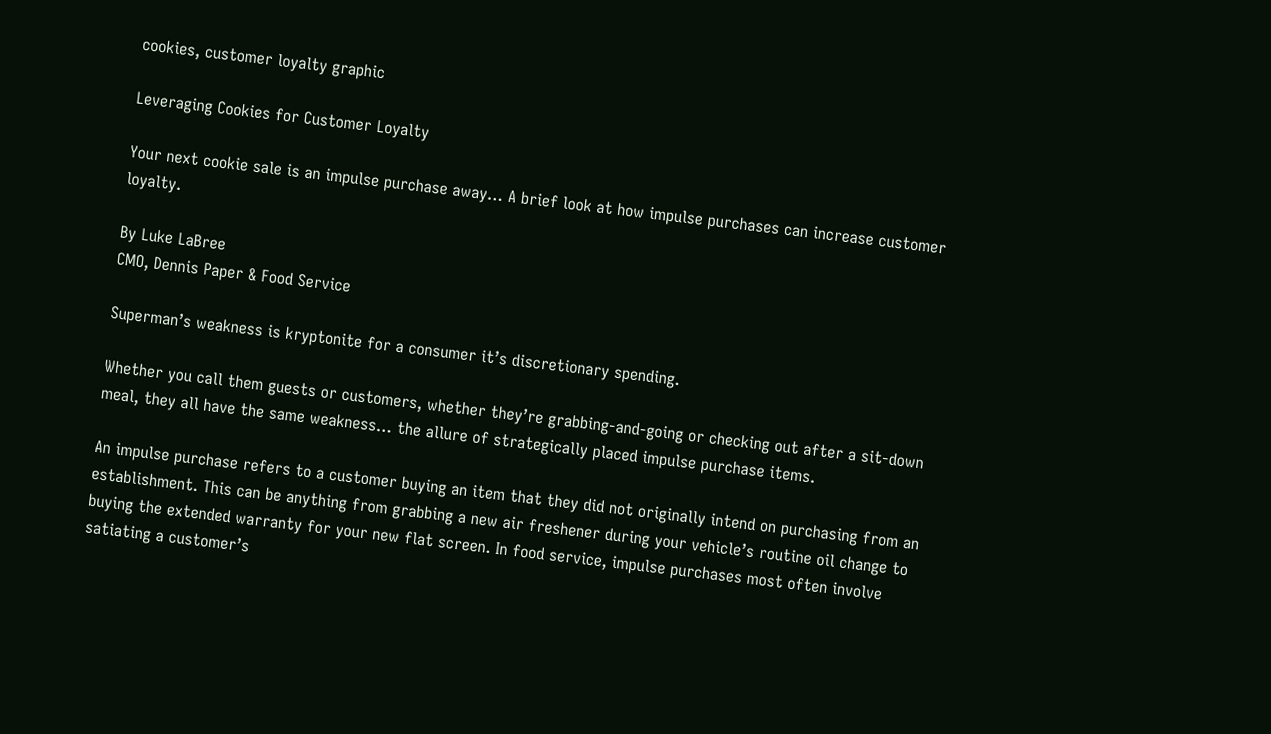cookies, customer loyalty graphic

Leveraging Cookies for Customer Loyalty

Your next cookie sale is an impulse purchase away… A brief look at how impulse purchases can increase customer loyalty.

By Luke LaBree
CMO, Dennis Paper & Food Service

Superman’s weakness is kryptonite for a consumer it’s discretionary spending.

Whether you call them guests or customers, whether they’re grabbing-and-going or checking out after a sit-down meal, they all have the same weakness… the allure of strategically placed impulse purchase items.

An impulse purchase refers to a customer buying an item that they did not originally intend on purchasing from an establishment. This can be anything from grabbing a new air freshener during your vehicle’s routine oil change to buying the extended warranty for your new flat screen. In food service, impulse purchases most often involve satiating a customer’s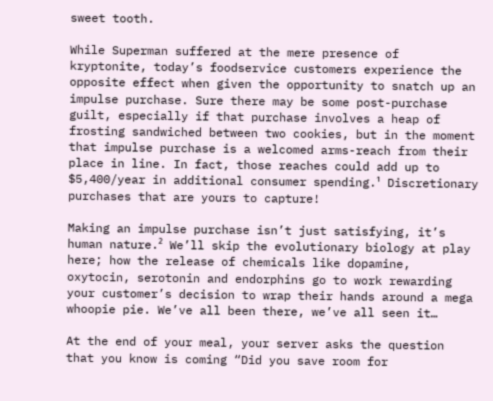sweet tooth.

While Superman suffered at the mere presence of kryptonite, today’s foodservice customers experience the opposite effect when given the opportunity to snatch up an impulse purchase. Sure there may be some post-purchase guilt, especially if that purchase involves a heap of frosting sandwiched between two cookies, but in the moment that impulse purchase is a welcomed arms-reach from their place in line. In fact, those reaches could add up to $5,400/year in additional consumer spending.¹ Discretionary purchases that are yours to capture!

Making an impulse purchase isn’t just satisfying, it’s human nature.² We’ll skip the evolutionary biology at play here; how the release of chemicals like dopamine, oxytocin, serotonin and endorphins go to work rewarding your customer’s decision to wrap their hands around a mega whoopie pie. We’ve all been there, we’ve all seen it…

At the end of your meal, your server asks the question that you know is coming “Did you save room for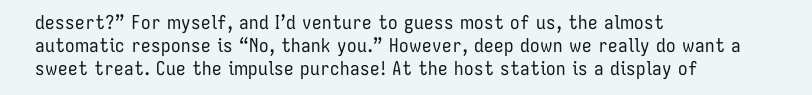dessert?” For myself, and I’d venture to guess most of us, the almost automatic response is “No, thank you.” However, deep down we really do want a sweet treat. Cue the impulse purchase! At the host station is a display of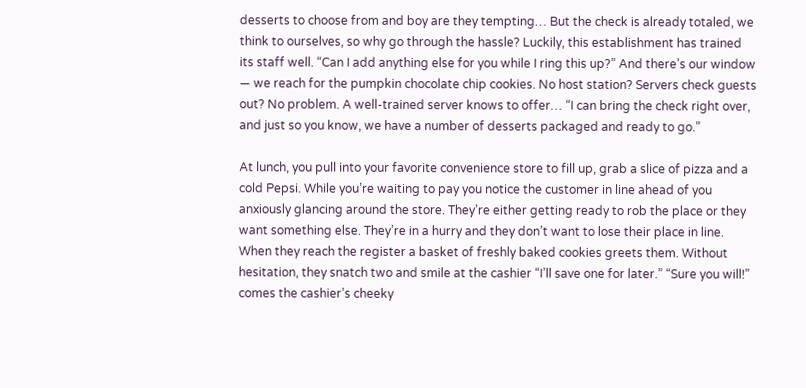desserts to choose from and boy are they tempting… But the check is already totaled, we think to ourselves, so why go through the hassle? Luckily, this establishment has trained its staff well. “Can I add anything else for you while I ring this up?” And there’s our window — we reach for the pumpkin chocolate chip cookies. No host station? Servers check guests out? No problem. A well-trained server knows to offer… “I can bring the check right over, and just so you know, we have a number of desserts packaged and ready to go.”

At lunch, you pull into your favorite convenience store to fill up, grab a slice of pizza and a cold Pepsi. While you’re waiting to pay you notice the customer in line ahead of you anxiously glancing around the store. They’re either getting ready to rob the place or they want something else. They’re in a hurry and they don’t want to lose their place in line. When they reach the register a basket of freshly baked cookies greets them. Without hesitation, they snatch two and smile at the cashier “I’ll save one for later.” “Sure you will!” comes the cashier’s cheeky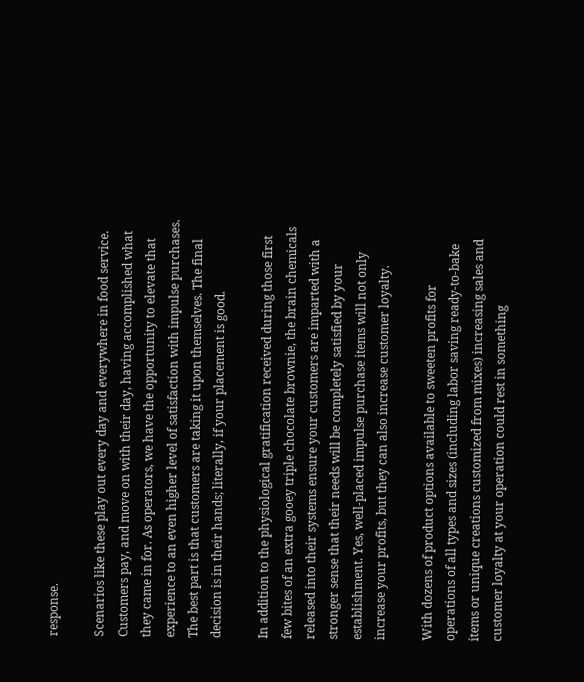response.

Scenarios like these play out every day and everywhere in food service. Customers pay, and move on with their day, having accomplished what they came in for. As operators, we have the opportunity to elevate that experience to an even higher level of satisfaction with impulse purchases. The best part is that customers are taking it upon themselves. The final decision is in their hands; literally, if your placement is good.

In addition to the physiological gratification received during those first few bites of an extra gooey triple chocolate brownie, the brain chemicals released into their systems ensure your customers are imparted with a stronger sense that their needs will be completely satisfied by your establishment. Yes, well-placed impulse purchase items will not only increase your profits, but they can also increase customer loyalty.

With dozens of product options available to sweeten profits for operations of all types and sizes (including labor saving ready-to-bake items or unique creations customized from mixes) increasing sales and customer loyalty at your operation could rest in something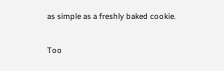as simple as a freshly baked cookie.

Too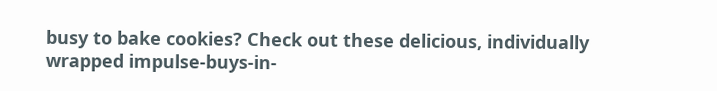busy to bake cookies? Check out these delicious, individually wrapped impulse-buys-in-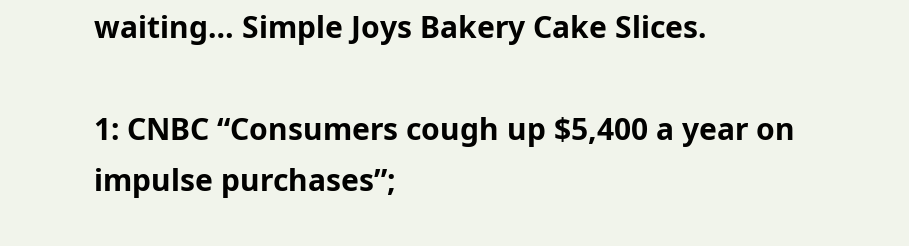waiting… Simple Joys Bakery Cake Slices.

1: CNBC “Consumers cough up $5,400 a year on impulse purchases”;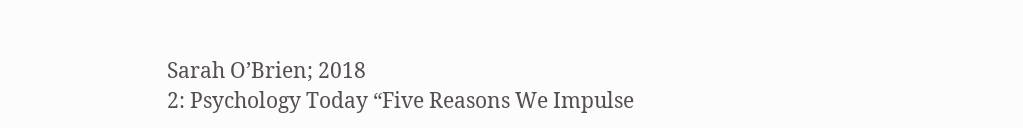Sarah O’Brien; 2018
2: Psychology Today “Five Reasons We Impulse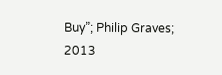Buy”; Philip Graves; 2013